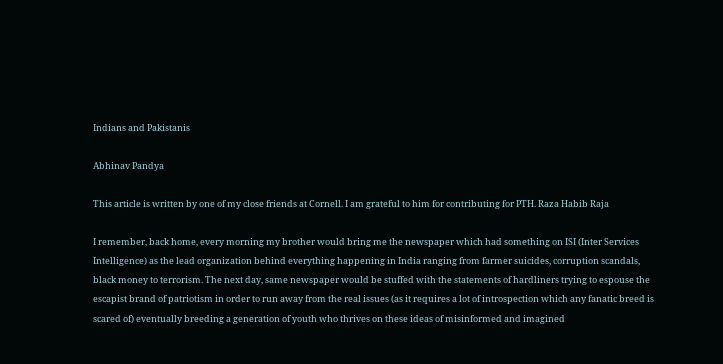Indians and Pakistanis

Abhinav Pandya

This article is written by one of my close friends at Cornell. I am grateful to him for contributing for PTH. Raza Habib Raja

I remember, back home, every morning my brother would bring me the newspaper which had something on ISI (Inter Services Intelligence) as the lead organization behind everything happening in India ranging from farmer suicides, corruption scandals, black money to terrorism. The next day, same newspaper would be stuffed with the statements of hardliners trying to espouse the escapist brand of patriotism in order to run away from the real issues (as it requires a lot of introspection which any fanatic breed is scared of) eventually breeding a generation of youth who thrives on these ideas of misinformed and imagined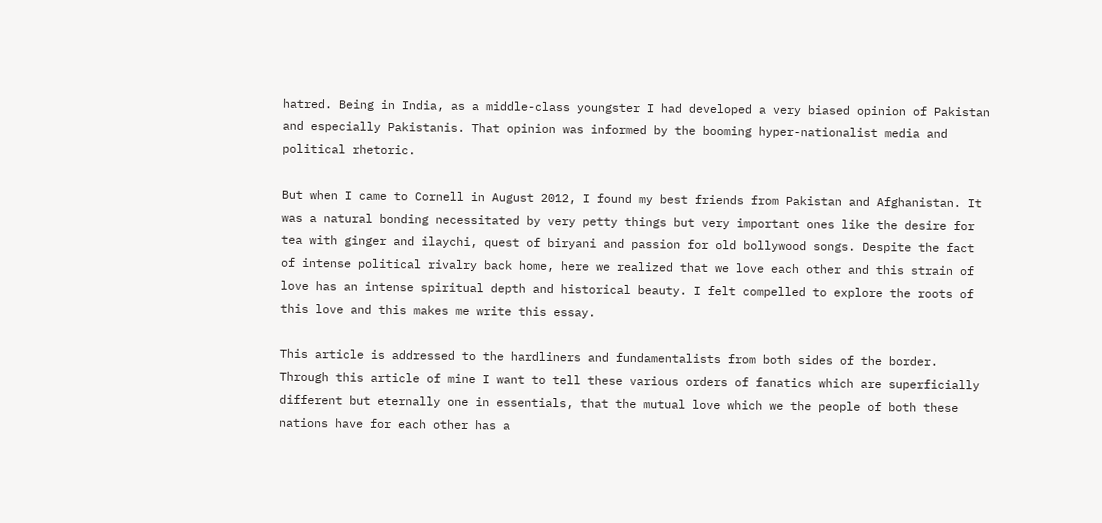hatred. Being in India, as a middle-class youngster I had developed a very biased opinion of Pakistan and especially Pakistanis. That opinion was informed by the booming hyper-nationalist media and political rhetoric.

But when I came to Cornell in August 2012, I found my best friends from Pakistan and Afghanistan. It was a natural bonding necessitated by very petty things but very important ones like the desire for tea with ginger and ilaychi, quest of biryani and passion for old bollywood songs. Despite the fact of intense political rivalry back home, here we realized that we love each other and this strain of love has an intense spiritual depth and historical beauty. I felt compelled to explore the roots of this love and this makes me write this essay.

This article is addressed to the hardliners and fundamentalists from both sides of the border. Through this article of mine I want to tell these various orders of fanatics which are superficially different but eternally one in essentials, that the mutual love which we the people of both these nations have for each other has a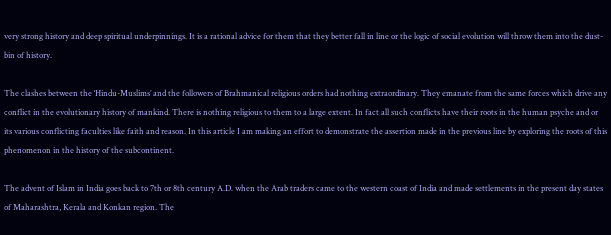very strong history and deep spiritual underpinnings. It is a rational advice for them that they better fall in line or the logic of social evolution will throw them into the dust-bin of history.

The clashes between the ‘Hindu-Muslims’ and the followers of Brahmanical religious orders had nothing extraordinary. They emanate from the same forces which drive any conflict in the evolutionary history of mankind. There is nothing religious to them to a large extent. In fact all such conflicts have their roots in the human psyche and or its various conflicting faculties like faith and reason. In this article I am making an effort to demonstrate the assertion made in the previous line by exploring the roots of this phenomenon in the history of the subcontinent.

The advent of Islam in India goes back to 7th or 8th century A.D. when the Arab traders came to the western coast of India and made settlements in the present day states of Maharashtra, Kerala and Konkan region. The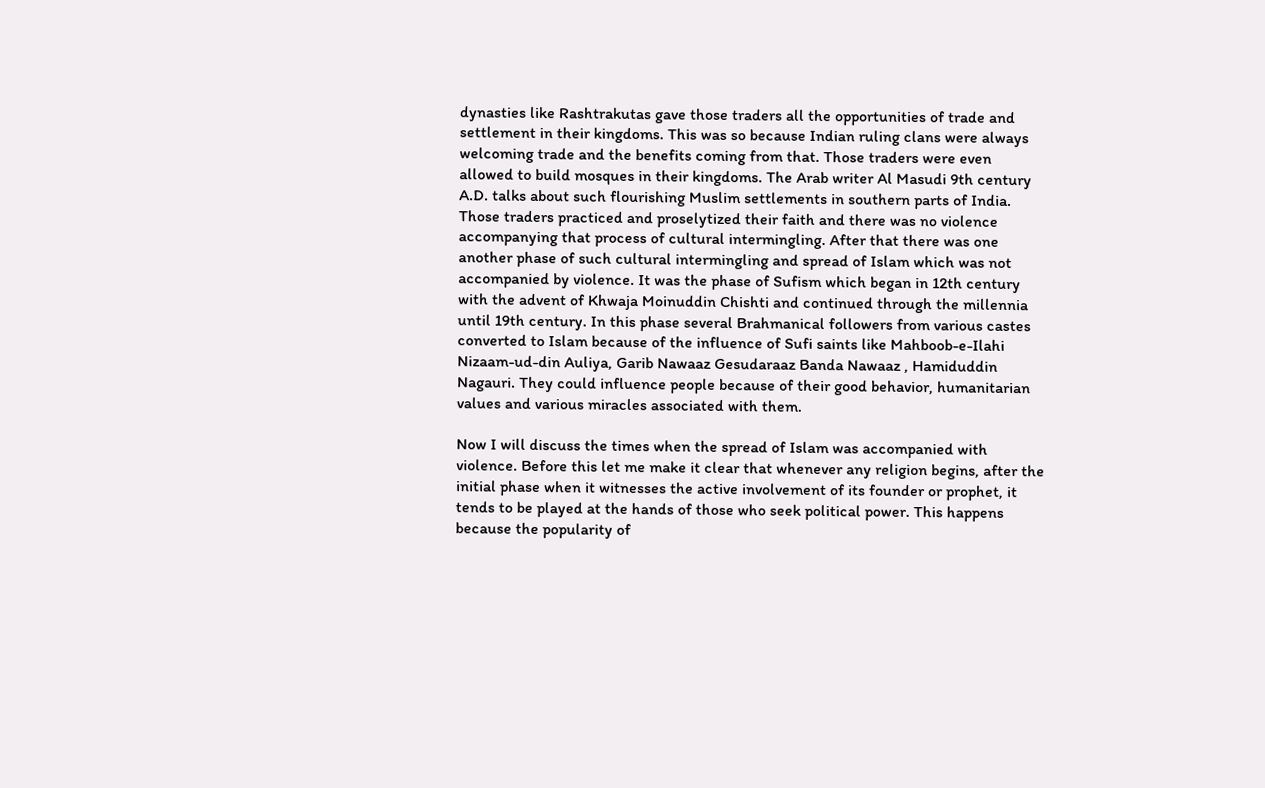dynasties like Rashtrakutas gave those traders all the opportunities of trade and settlement in their kingdoms. This was so because Indian ruling clans were always welcoming trade and the benefits coming from that. Those traders were even allowed to build mosques in their kingdoms. The Arab writer Al Masudi 9th century A.D. talks about such flourishing Muslim settlements in southern parts of India. Those traders practiced and proselytized their faith and there was no violence accompanying that process of cultural intermingling. After that there was one another phase of such cultural intermingling and spread of Islam which was not accompanied by violence. It was the phase of Sufism which began in 12th century with the advent of Khwaja Moinuddin Chishti and continued through the millennia until 19th century. In this phase several Brahmanical followers from various castes converted to Islam because of the influence of Sufi saints like Mahboob-e-Ilahi Nizaam-ud-din Auliya, Garib Nawaaz Gesudaraaz Banda Nawaaz , Hamiduddin Nagauri. They could influence people because of their good behavior, humanitarian values and various miracles associated with them.

Now I will discuss the times when the spread of Islam was accompanied with violence. Before this let me make it clear that whenever any religion begins, after the initial phase when it witnesses the active involvement of its founder or prophet, it tends to be played at the hands of those who seek political power. This happens because the popularity of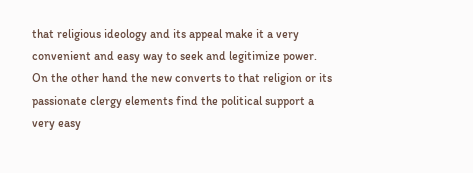that religious ideology and its appeal make it a very convenient and easy way to seek and legitimize power. On the other hand the new converts to that religion or its passionate clergy elements find the political support a very easy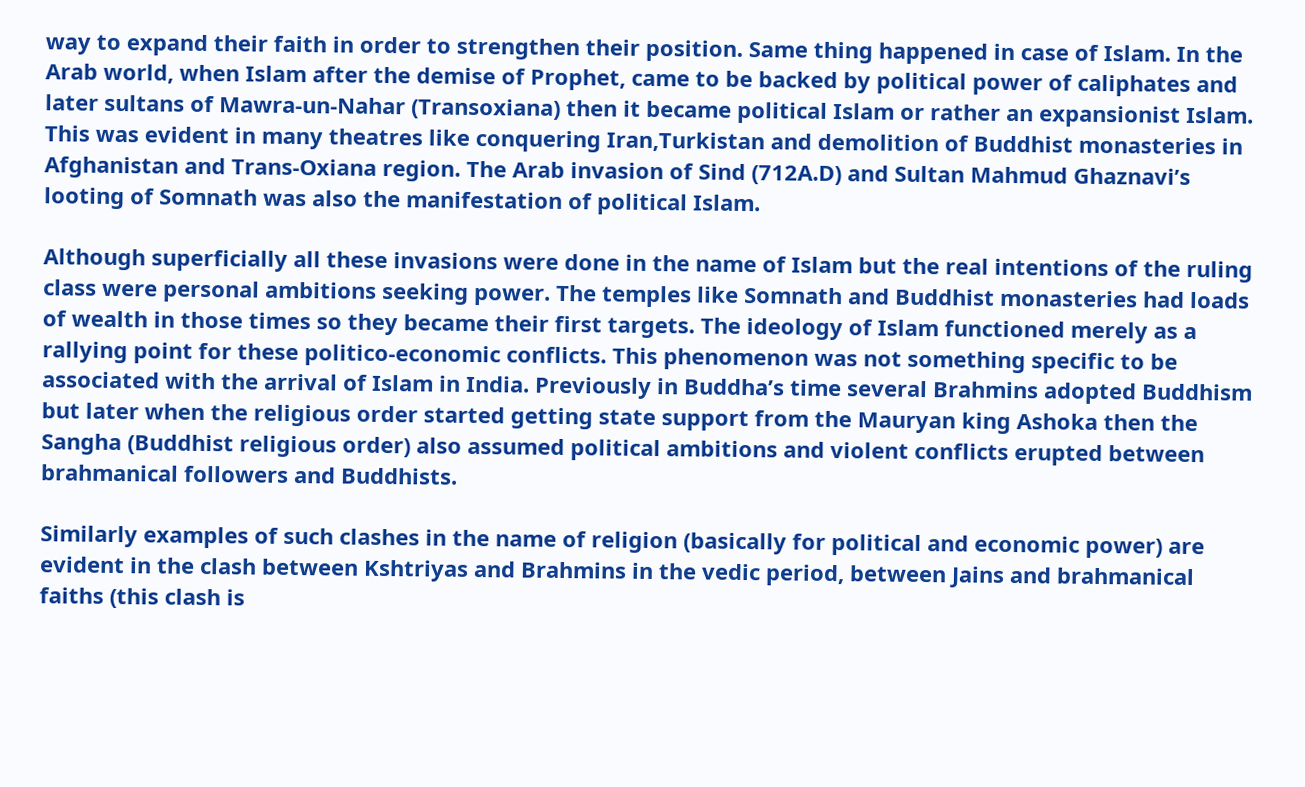way to expand their faith in order to strengthen their position. Same thing happened in case of Islam. In the Arab world, when Islam after the demise of Prophet, came to be backed by political power of caliphates and later sultans of Mawra-un-Nahar (Transoxiana) then it became political Islam or rather an expansionist Islam. This was evident in many theatres like conquering Iran,Turkistan and demolition of Buddhist monasteries in Afghanistan and Trans-Oxiana region. The Arab invasion of Sind (712A.D) and Sultan Mahmud Ghaznavi’s looting of Somnath was also the manifestation of political Islam.

Although superficially all these invasions were done in the name of Islam but the real intentions of the ruling class were personal ambitions seeking power. The temples like Somnath and Buddhist monasteries had loads of wealth in those times so they became their first targets. The ideology of Islam functioned merely as a rallying point for these politico-economic conflicts. This phenomenon was not something specific to be associated with the arrival of Islam in India. Previously in Buddha’s time several Brahmins adopted Buddhism but later when the religious order started getting state support from the Mauryan king Ashoka then the Sangha (Buddhist religious order) also assumed political ambitions and violent conflicts erupted between brahmanical followers and Buddhists.

Similarly examples of such clashes in the name of religion (basically for political and economic power) are evident in the clash between Kshtriyas and Brahmins in the vedic period, between Jains and brahmanical faiths (this clash is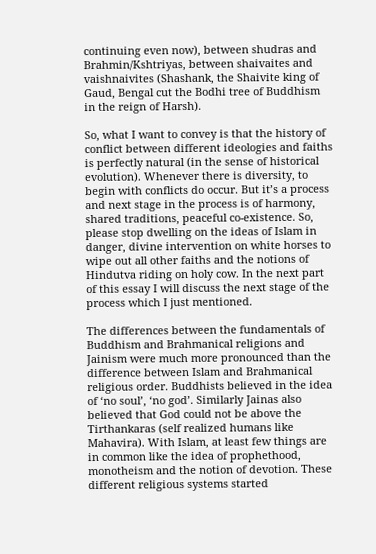continuing even now), between shudras and Brahmin/Kshtriyas, between shaivaites and vaishnaivites (Shashank, the Shaivite king of Gaud, Bengal cut the Bodhi tree of Buddhism in the reign of Harsh).

So, what I want to convey is that the history of conflict between different ideologies and faiths is perfectly natural (in the sense of historical evolution). Whenever there is diversity, to begin with conflicts do occur. But it’s a process and next stage in the process is of harmony, shared traditions, peaceful co-existence. So, please stop dwelling on the ideas of Islam in danger, divine intervention on white horses to wipe out all other faiths and the notions of Hindutva riding on holy cow. In the next part of this essay I will discuss the next stage of the process which I just mentioned.

The differences between the fundamentals of Buddhism and Brahmanical religions and Jainism were much more pronounced than the difference between Islam and Brahmanical religious order. Buddhists believed in the idea of ‘no soul’, ‘no god’. Similarly Jainas also believed that God could not be above the Tirthankaras (self realized humans like Mahavira). With Islam, at least few things are in common like the idea of prophethood, monotheism and the notion of devotion. These different religious systems started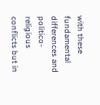with these fundamental differences and politico-religious conflicts but in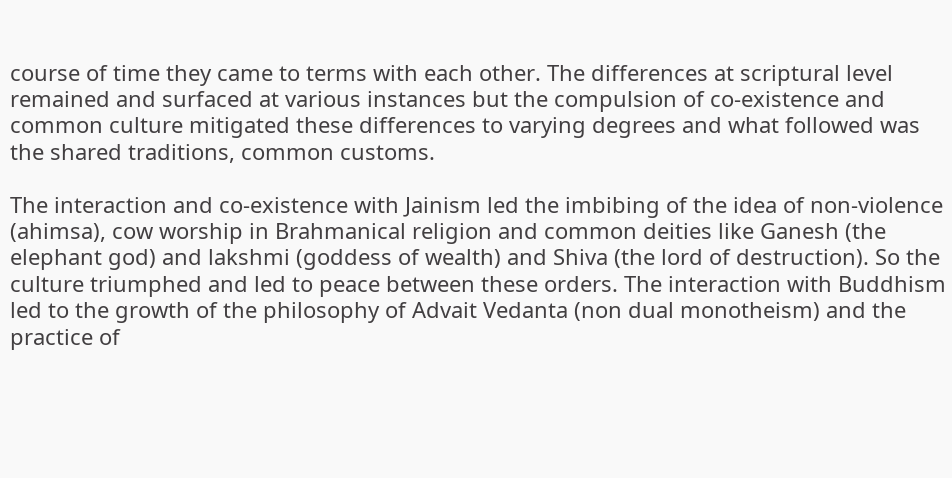course of time they came to terms with each other. The differences at scriptural level remained and surfaced at various instances but the compulsion of co-existence and common culture mitigated these differences to varying degrees and what followed was the shared traditions, common customs.

The interaction and co-existence with Jainism led the imbibing of the idea of non-violence (ahimsa), cow worship in Brahmanical religion and common deities like Ganesh (the elephant god) and lakshmi (goddess of wealth) and Shiva (the lord of destruction). So the culture triumphed and led to peace between these orders. The interaction with Buddhism led to the growth of the philosophy of Advait Vedanta (non dual monotheism) and the practice of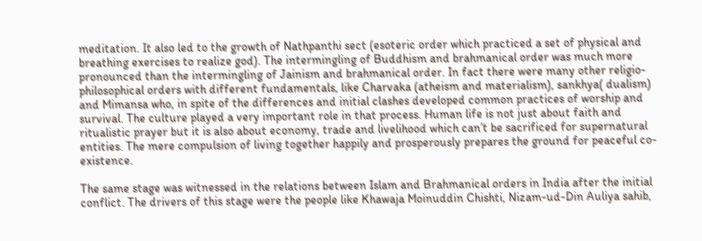meditation. It also led to the growth of Nathpanthi sect (esoteric order which practiced a set of physical and breathing exercises to realize god). The intermingling of Buddhism and brahmanical order was much more pronounced than the intermingling of Jainism and brahmanical order. In fact there were many other religio-philosophical orders with different fundamentals, like Charvaka (atheism and materialism), sankhya( dualism) and Mimansa who, in spite of the differences and initial clashes developed common practices of worship and survival. The culture played a very important role in that process. Human life is not just about faith and ritualistic prayer but it is also about economy, trade and livelihood which can’t be sacrificed for supernatural entities. The mere compulsion of living together happily and prosperously prepares the ground for peaceful co-existence.

The same stage was witnessed in the relations between Islam and Brahmanical orders in India after the initial conflict. The drivers of this stage were the people like Khawaja Moinuddin Chishti, Nizam-ud-Din Auliya sahib,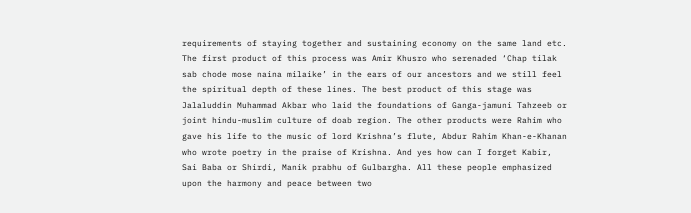requirements of staying together and sustaining economy on the same land etc. The first product of this process was Amir Khusro who serenaded ‘Chap tilak sab chode mose naina milaike’ in the ears of our ancestors and we still feel the spiritual depth of these lines. The best product of this stage was Jalaluddin Muhammad Akbar who laid the foundations of Ganga-jamuni Tahzeeb or joint hindu-muslim culture of doab region. The other products were Rahim who gave his life to the music of lord Krishna’s flute, Abdur Rahim Khan-e-Khanan who wrote poetry in the praise of Krishna. And yes how can I forget Kabir, Sai Baba or Shirdi, Manik prabhu of Gulbargha. All these people emphasized upon the harmony and peace between two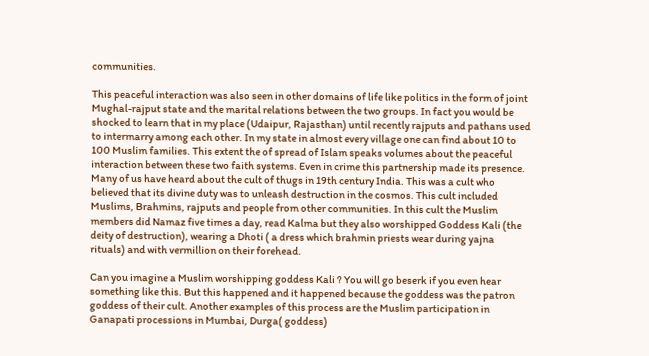communities.

This peaceful interaction was also seen in other domains of life like politics in the form of joint Mughal-rajput state and the marital relations between the two groups. In fact you would be shocked to learn that in my place (Udaipur, Rajasthan) until recently rajputs and pathans used to intermarry among each other. In my state in almost every village one can find about 10 to 100 Muslim families. This extent the of spread of Islam speaks volumes about the peaceful interaction between these two faith systems. Even in crime this partnership made its presence. Many of us have heard about the cult of thugs in 19th century India. This was a cult who believed that its divine duty was to unleash destruction in the cosmos. This cult included Muslims, Brahmins, rajputs and people from other communities. In this cult the Muslim members did Namaz five times a day, read Kalma but they also worshipped Goddess Kali (the deity of destruction), wearing a Dhoti ( a dress which brahmin priests wear during yajna rituals) and with vermillion on their forehead.

Can you imagine a Muslim worshipping goddess Kali ? You will go beserk if you even hear something like this. But this happened and it happened because the goddess was the patron goddess of their cult. Another examples of this process are the Muslim participation in Ganapati processions in Mumbai, Durga( goddess)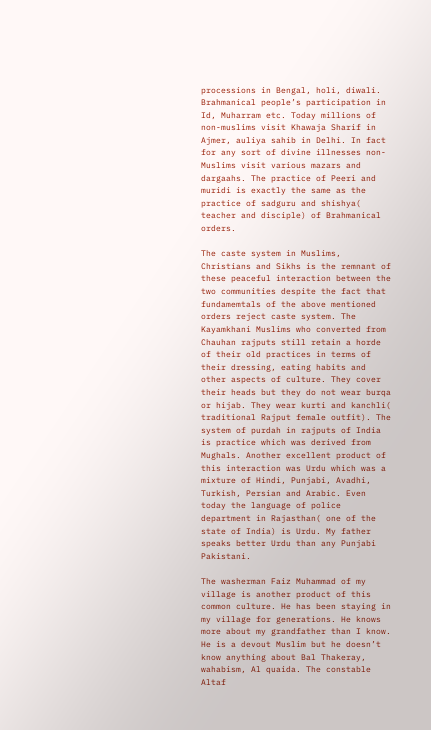processions in Bengal, holi, diwali. Brahmanical people’s participation in Id, Muharram etc. Today millions of non-muslims visit Khawaja Sharif in Ajmer, auliya sahib in Delhi. In fact for any sort of divine illnesses non-Muslims visit various mazars and dargaahs. The practice of Peeri and muridi is exactly the same as the practice of sadguru and shishya( teacher and disciple) of Brahmanical orders.

The caste system in Muslims, Christians and Sikhs is the remnant of these peaceful interaction between the two communities despite the fact that fundamemtals of the above mentioned orders reject caste system. The Kayamkhani Muslims who converted from Chauhan rajputs still retain a horde of their old practices in terms of their dressing, eating habits and other aspects of culture. They cover their heads but they do not wear burqa or hijab. They wear kurti and kanchli( traditional Rajput female outfit). The system of purdah in rajputs of India is practice which was derived from Mughals. Another excellent product of this interaction was Urdu which was a mixture of Hindi, Punjabi, Avadhi, Turkish, Persian and Arabic. Even today the language of police department in Rajasthan( one of the state of India) is Urdu. My father speaks better Urdu than any Punjabi Pakistani.

The washerman Faiz Muhammad of my village is another product of this common culture. He has been staying in my village for generations. He knows more about my grandfather than I know. He is a devout Muslim but he doesn’t know anything about Bal Thakeray, wahabism, Al quaida. The constable Altaf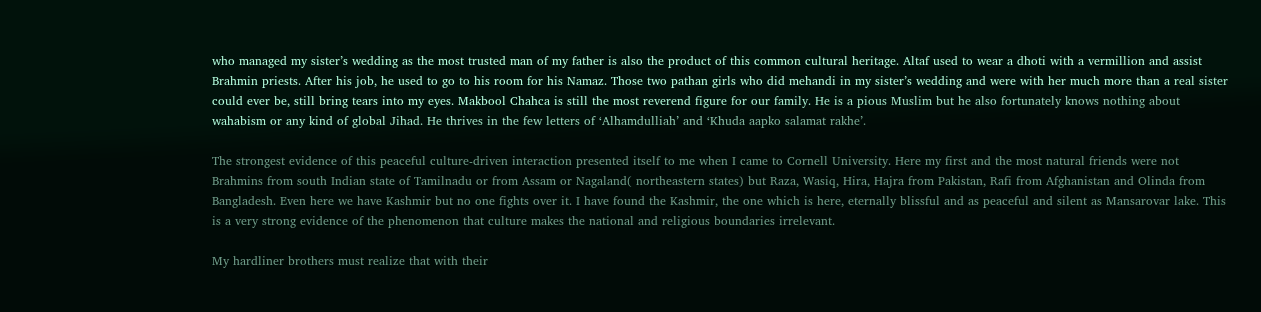who managed my sister’s wedding as the most trusted man of my father is also the product of this common cultural heritage. Altaf used to wear a dhoti with a vermillion and assist Brahmin priests. After his job, he used to go to his room for his Namaz. Those two pathan girls who did mehandi in my sister’s wedding and were with her much more than a real sister could ever be, still bring tears into my eyes. Makbool Chahca is still the most reverend figure for our family. He is a pious Muslim but he also fortunately knows nothing about wahabism or any kind of global Jihad. He thrives in the few letters of ‘Alhamdulliah’ and ‘Khuda aapko salamat rakhe’.

The strongest evidence of this peaceful culture-driven interaction presented itself to me when I came to Cornell University. Here my first and the most natural friends were not Brahmins from south Indian state of Tamilnadu or from Assam or Nagaland( northeastern states) but Raza, Wasiq, Hira, Hajra from Pakistan, Rafi from Afghanistan and Olinda from Bangladesh. Even here we have Kashmir but no one fights over it. I have found the Kashmir, the one which is here, eternally blissful and as peaceful and silent as Mansarovar lake. This is a very strong evidence of the phenomenon that culture makes the national and religious boundaries irrelevant.

My hardliner brothers must realize that with their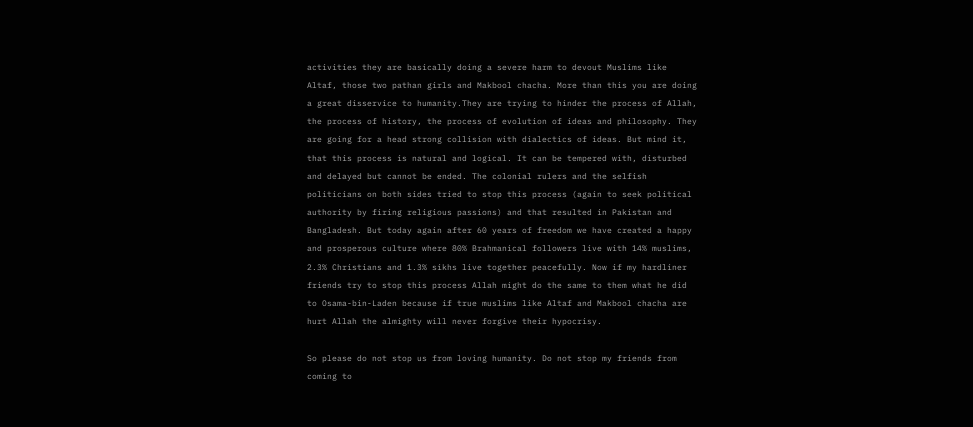activities they are basically doing a severe harm to devout Muslims like Altaf, those two pathan girls and Makbool chacha. More than this you are doing a great disservice to humanity.They are trying to hinder the process of Allah, the process of history, the process of evolution of ideas and philosophy. They are going for a head strong collision with dialectics of ideas. But mind it, that this process is natural and logical. It can be tempered with, disturbed and delayed but cannot be ended. The colonial rulers and the selfish politicians on both sides tried to stop this process (again to seek political authority by firing religious passions) and that resulted in Pakistan and Bangladesh. But today again after 60 years of freedom we have created a happy and prosperous culture where 80% Brahmanical followers live with 14% muslims, 2.3% Christians and 1.3% sikhs live together peacefully. Now if my hardliner friends try to stop this process Allah might do the same to them what he did to Osama-bin-Laden because if true muslims like Altaf and Makbool chacha are hurt Allah the almighty will never forgive their hypocrisy.

So please do not stop us from loving humanity. Do not stop my friends from coming to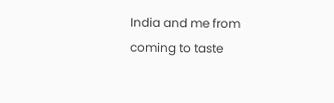India and me from coming to taste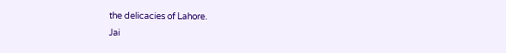the delicacies of Lahore.
Jai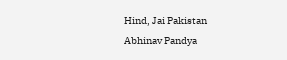Hind, Jai Pakistan
Abhinav Pandya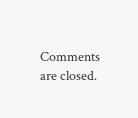Comments are closed.